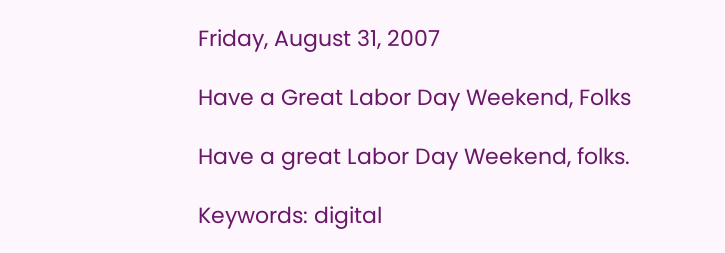Friday, August 31, 2007

Have a Great Labor Day Weekend, Folks

Have a great Labor Day Weekend, folks.

Keywords: digital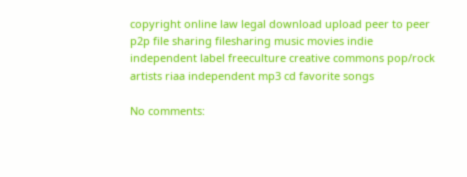copyright online law legal download upload peer to peer p2p file sharing filesharing music movies indie independent label freeculture creative commons pop/rock artists riaa independent mp3 cd favorite songs

No comments: